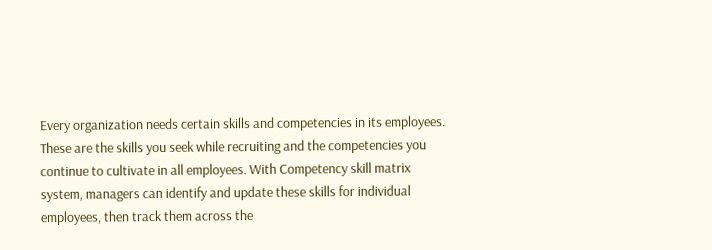Every organization needs certain skills and competencies in its employees. These are the skills you seek while recruiting and the competencies you continue to cultivate in all employees. With Competency skill matrix system, managers can identify and update these skills for individual employees, then track them across the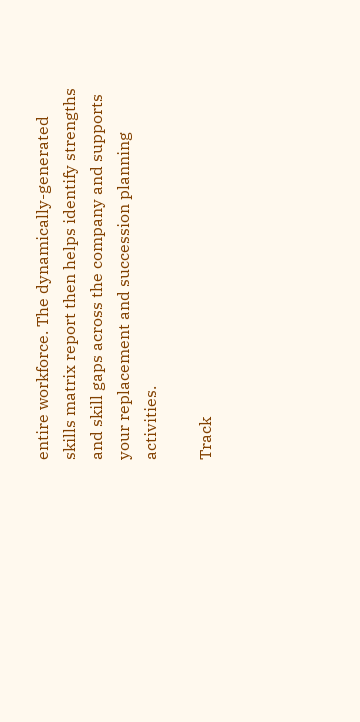entire workforce. The dynamically-generated skills matrix report then helps identify strengths and skill gaps across the company and supports your replacement and succession planning activities.

Track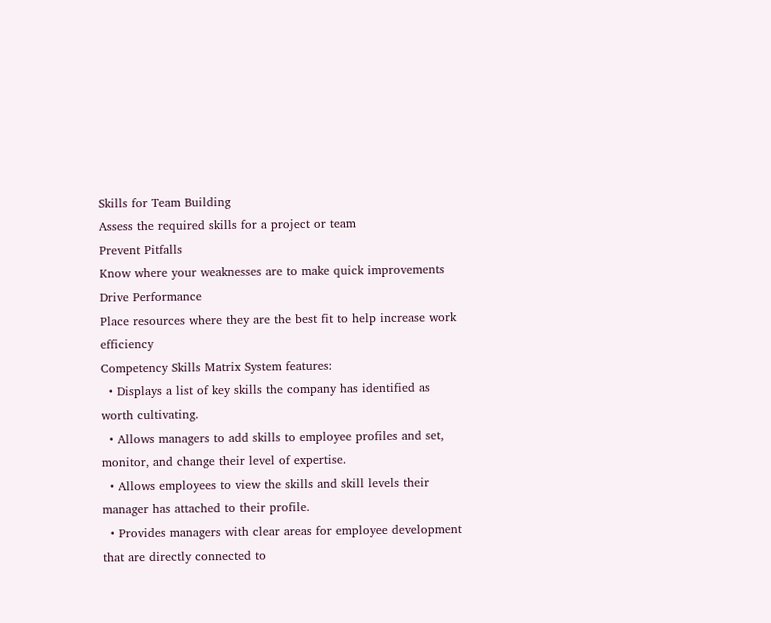Skills for Team Building
Assess the required skills for a project or team
Prevent Pitfalls
Know where your weaknesses are to make quick improvements
Drive Performance
Place resources where they are the best fit to help increase work efficiency
Competency Skills Matrix System features:
  • Displays a list of key skills the company has identified as worth cultivating.
  • Allows managers to add skills to employee profiles and set, monitor, and change their level of expertise.
  • Allows employees to view the skills and skill levels their manager has attached to their profile.
  • Provides managers with clear areas for employee development that are directly connected to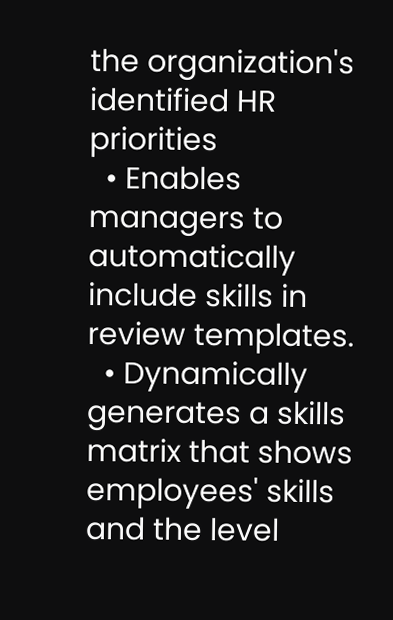the organization's identified HR priorities
  • Enables managers to automatically include skills in review templates.
  • Dynamically generates a skills matrix that shows employees' skills and the level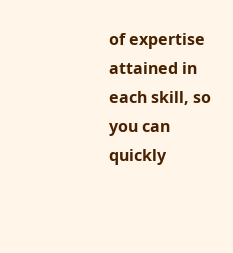of expertise attained in each skill, so you can quickly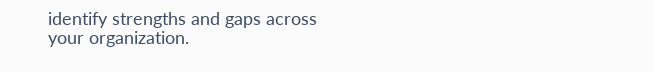identify strengths and gaps across your organization.